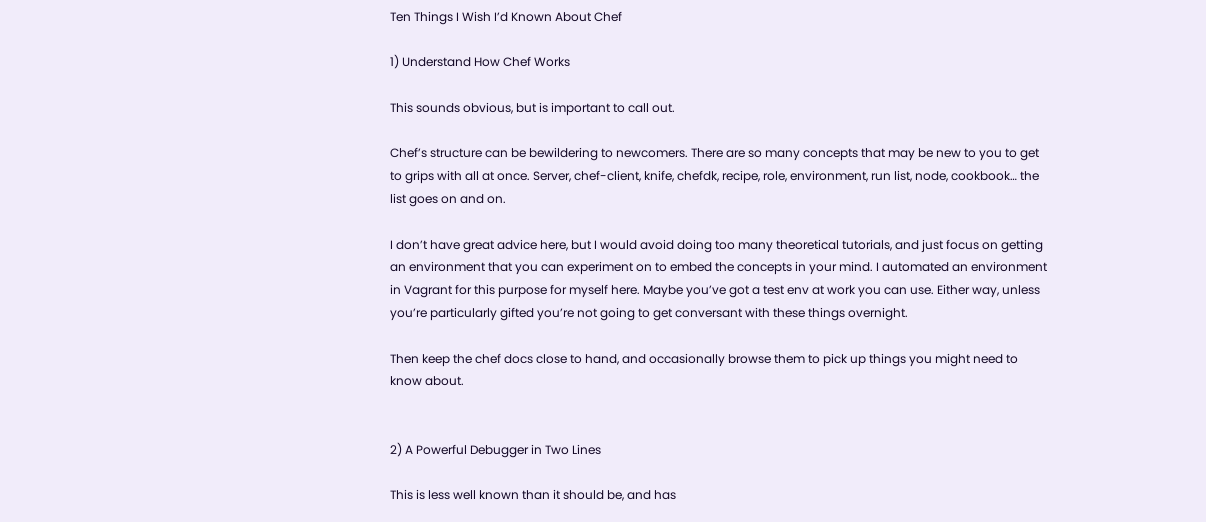Ten Things I Wish I’d Known About Chef

1) Understand How Chef Works

This sounds obvious, but is important to call out.

Chef’s structure can be bewildering to newcomers. There are so many concepts that may be new to you to get to grips with all at once. Server, chef-client, knife, chefdk, recipe, role, environment, run list, node, cookbook… the list goes on and on.

I don’t have great advice here, but I would avoid doing too many theoretical tutorials, and just focus on getting an environment that you can experiment on to embed the concepts in your mind. I automated an environment in Vagrant for this purpose for myself here. Maybe you’ve got a test env at work you can use. Either way, unless you’re particularly gifted you’re not going to get conversant with these things overnight.

Then keep the chef docs close to hand, and occasionally browse them to pick up things you might need to know about.


2) A Powerful Debugger in Two Lines

This is less well known than it should be, and has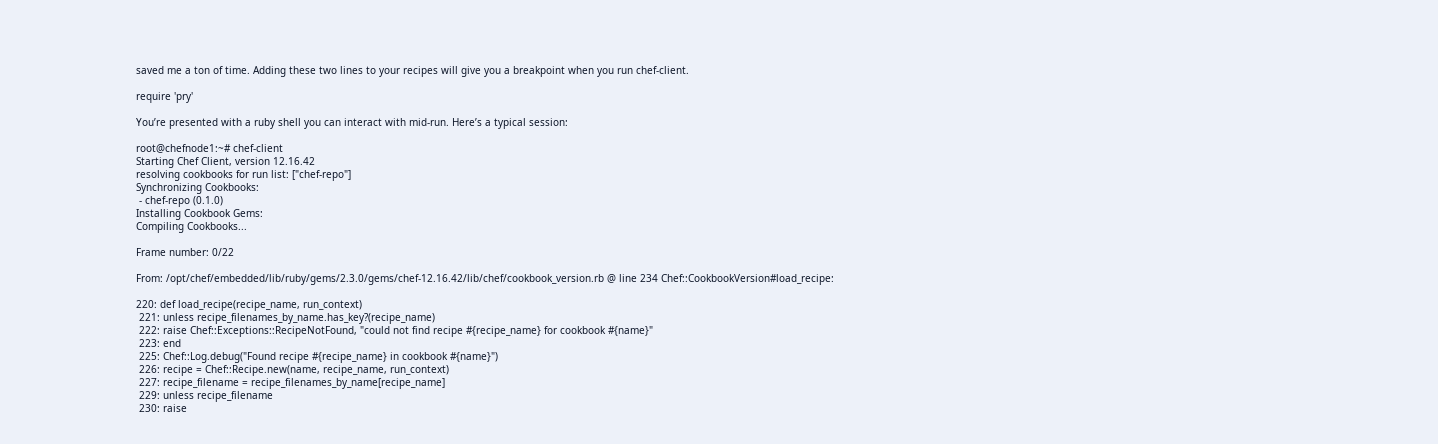saved me a ton of time. Adding these two lines to your recipes will give you a breakpoint when you run chef-client.

require 'pry'

You’re presented with a ruby shell you can interact with mid-run. Here’s a typical session:

root@chefnode1:~# chef-client
Starting Chef Client, version 12.16.42
resolving cookbooks for run list: ["chef-repo"]
Synchronizing Cookbooks:
 - chef-repo (0.1.0)
Installing Cookbook Gems:
Compiling Cookbooks...

Frame number: 0/22

From: /opt/chef/embedded/lib/ruby/gems/2.3.0/gems/chef-12.16.42/lib/chef/cookbook_version.rb @ line 234 Chef::CookbookVersion#load_recipe:

220: def load_recipe(recipe_name, run_context)
 221: unless recipe_filenames_by_name.has_key?(recipe_name)
 222: raise Chef::Exceptions::RecipeNotFound, "could not find recipe #{recipe_name} for cookbook #{name}"
 223: end
 225: Chef::Log.debug("Found recipe #{recipe_name} in cookbook #{name}")
 226: recipe = Chef::Recipe.new(name, recipe_name, run_context)
 227: recipe_filename = recipe_filenames_by_name[recipe_name]
 229: unless recipe_filename
 230: raise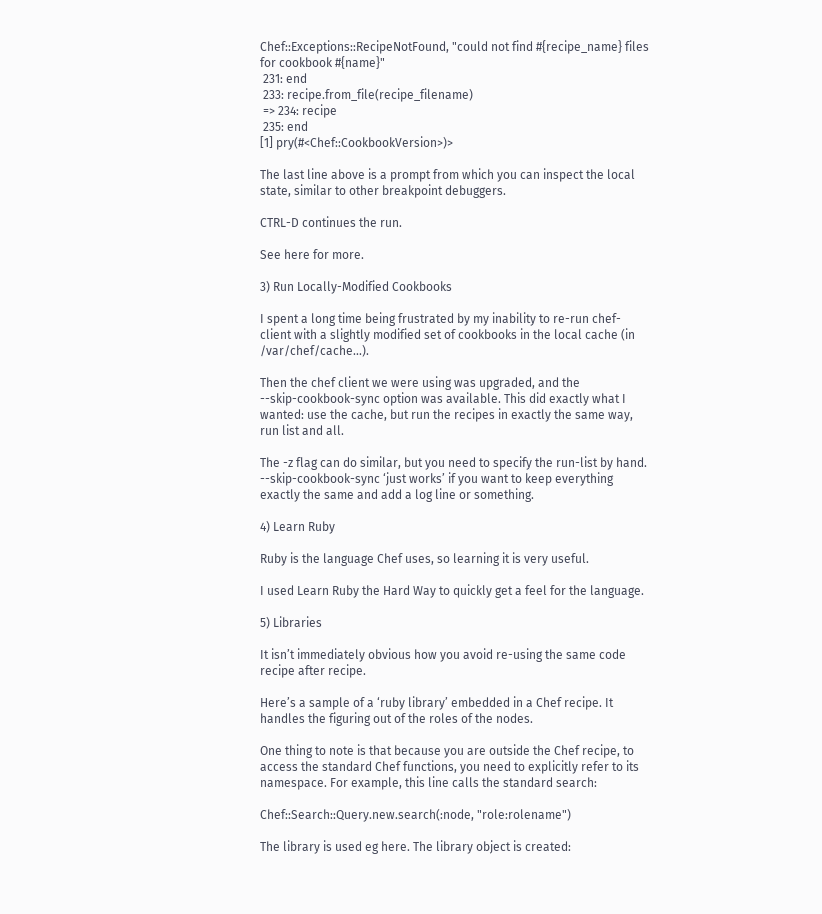Chef::Exceptions::RecipeNotFound, "could not find #{recipe_name} files for cookbook #{name}"
 231: end
 233: recipe.from_file(recipe_filename)
 => 234: recipe
 235: end
[1] pry(#<Chef::CookbookVersion>)>

The last line above is a prompt from which you can inspect the local state, similar to other breakpoint debuggers.

CTRL-D continues the run.

See here for more.

3) Run Locally-Modified Cookbooks

I spent a long time being frustrated by my inability to re-run chef-client with a slightly modified set of cookbooks in the local cache (in /var/chef/cache...).

Then the chef client we were using was upgraded, and the
--skip-cookbook-sync option was available. This did exactly what I wanted: use the cache, but run the recipes in exactly the same way, run list and all.

The -z flag can do similar, but you need to specify the run-list by hand.
--skip-cookbook-sync ‘just works’ if you want to keep everything exactly the same and add a log line or something.

4) Learn Ruby

Ruby is the language Chef uses, so learning it is very useful.

I used Learn Ruby the Hard Way to quickly get a feel for the language.

5) Libraries

It isn’t immediately obvious how you avoid re-using the same code recipe after recipe.

Here’s a sample of a ‘ruby library’ embedded in a Chef recipe. It handles the figuring out of the roles of the nodes.

One thing to note is that because you are outside the Chef recipe, to access the standard Chef functions, you need to explicitly refer to its namespace. For example, this line calls the standard search:

Chef::Search::Query.new.search(:node, "role:rolename")

The library is used eg here. The library object is created: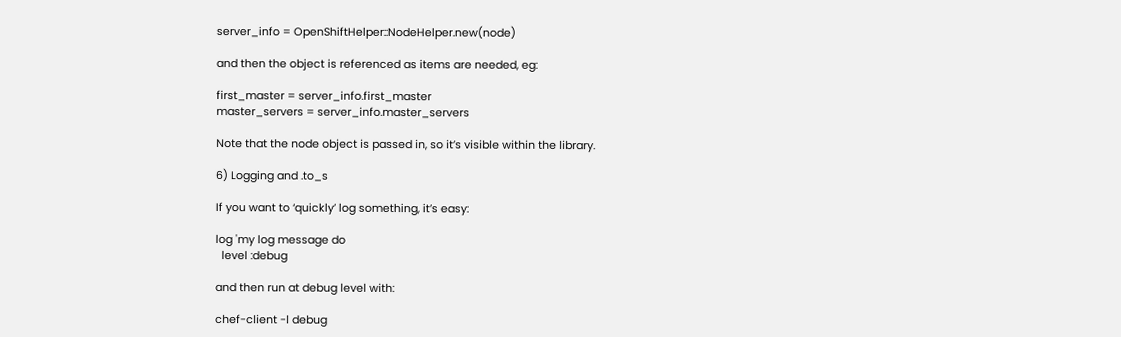server_info = OpenShiftHelper::NodeHelper.new(node)

and then the object is referenced as items are needed, eg:

first_master = server_info.first_master
master_servers = server_info.master_servers

Note that the node object is passed in, so it’s visible within the library.

6) Logging and .to_s

If you want to ‘quickly’ log something, it’s easy:

log 'my log message do
  level :debug

and then run at debug level with:

chef-client -l debug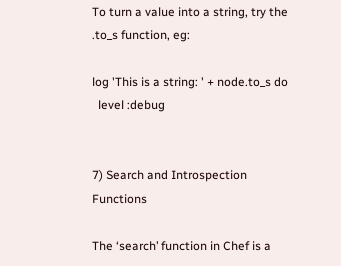To turn a value into a string, try the .to_s function, eg:

log 'This is a string: ' + node.to_s do
  level :debug


7) Search and Introspection Functions

The ‘search’ function in Chef is a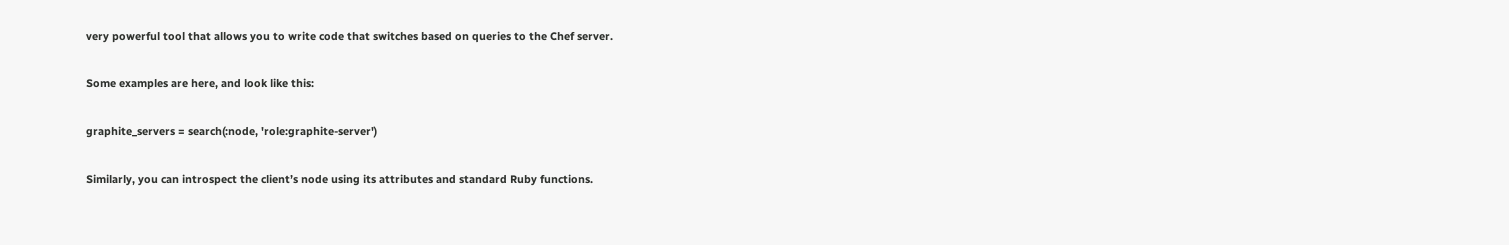very powerful tool that allows you to write code that switches based on queries to the Chef server.

Some examples are here, and look like this:

graphite_servers = search(:node, 'role:graphite-server')

Similarly, you can introspect the client’s node using its attributes and standard Ruby functions.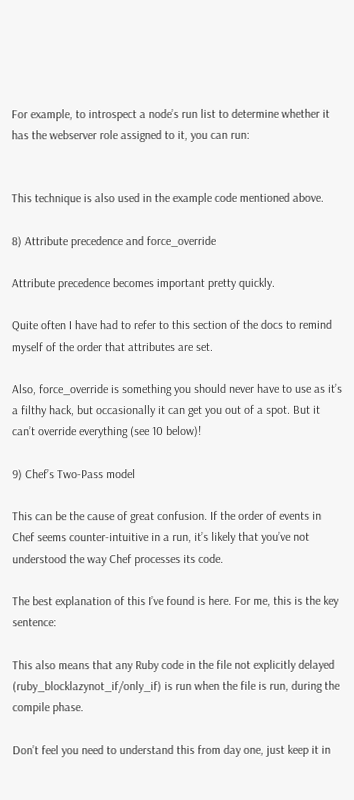For example, to introspect a node’s run list to determine whether it has the webserver role assigned to it, you can run:


This technique is also used in the example code mentioned above.

8) Attribute precedence and force_override

Attribute precedence becomes important pretty quickly.

Quite often I have had to refer to this section of the docs to remind myself of the order that attributes are set.

Also, force_override is something you should never have to use as it’s a filthy hack, but occasionally it can get you out of a spot. But it can’t override everything (see 10 below)!

9) Chef’s Two-Pass model

This can be the cause of great confusion. If the order of events in Chef seems counter-intuitive in a run, it’s likely that you’ve not understood the way Chef processes its code.

The best explanation of this I’ve found is here. For me, this is the key sentence:

This also means that any Ruby code in the file not explicitly delayed (ruby_blocklazynot_if/only_if) is run when the file is run, during the compile phase.

Don’t feel you need to understand this from day one, just keep it in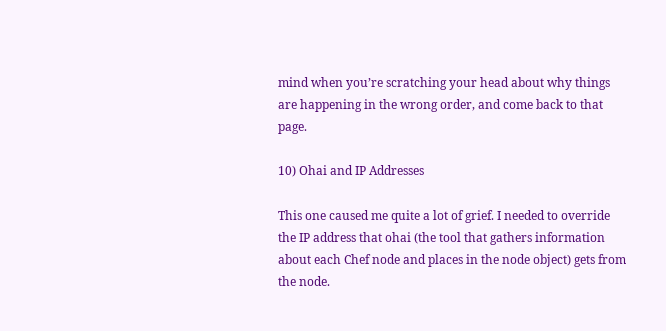mind when you’re scratching your head about why things are happening in the wrong order, and come back to that page.

10) Ohai and IP Addresses

This one caused me quite a lot of grief. I needed to override the IP address that ohai (the tool that gathers information about each Chef node and places in the node object) gets from the node.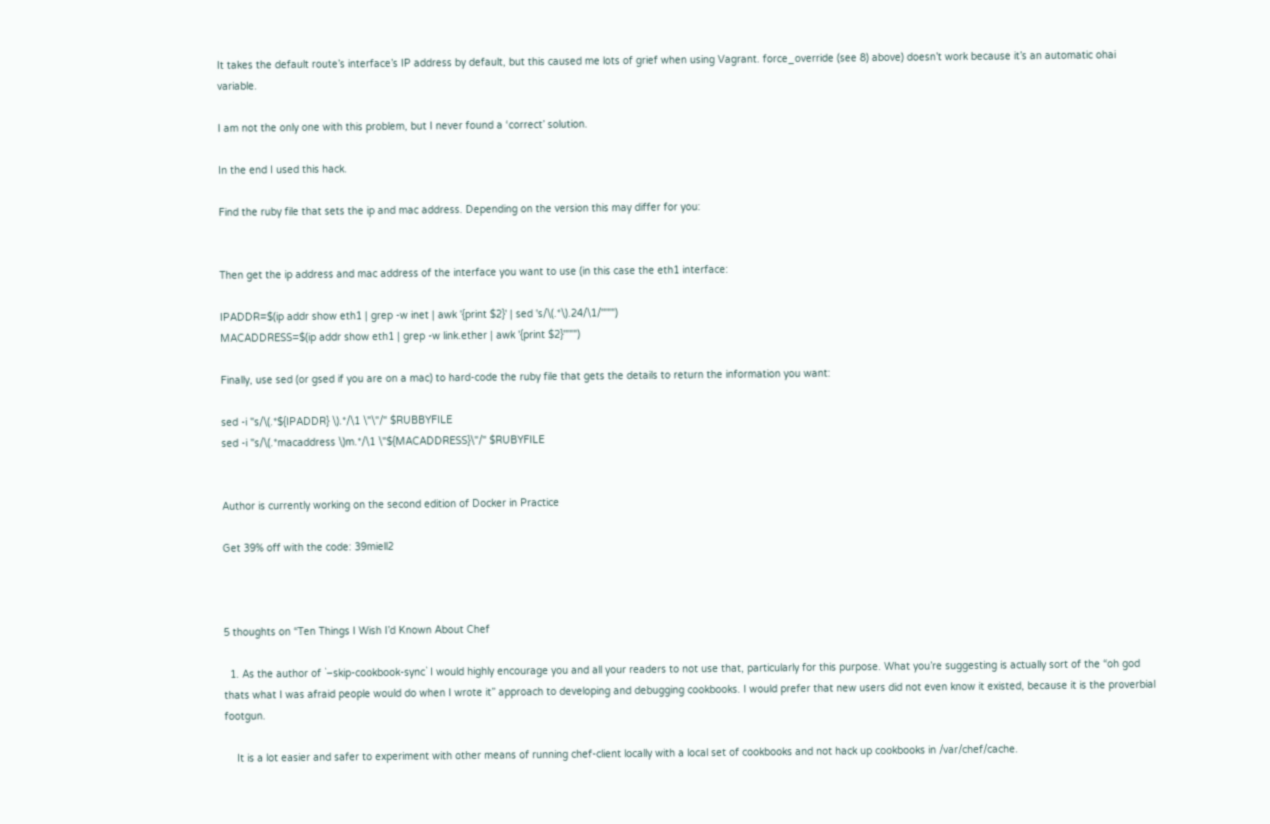It takes the default route’s interface’s IP address by default, but this caused me lots of grief when using Vagrant. force_override (see 8) above) doesn’t work because it’s an automatic ohai variable.

I am not the only one with this problem, but I never found a ‘correct’ solution.

In the end I used this hack.

Find the ruby file that sets the ip and mac address. Depending on the version this may differ for you:


Then get the ip address and mac address of the interface you want to use (in this case the eth1 interface:

IPADDR=$(ip addr show eth1 | grep -w inet | awk '{print $2}' | sed 's/\(.*\).24/\1/'""")
MACADDRESS=$(ip addr show eth1 | grep -w link.ether | awk '{print $2}'""")

Finally, use sed (or gsed if you are on a mac) to hard-code the ruby file that gets the details to return the information you want:

sed -i "s/\(.*${IPADDR} \).*/\1 \"\"/" $RUBBYFILE
sed -i "s/\(.*macaddress \)m.*/\1 \"${MACADDRESS}\"/" $RUBYFILE


Author is currently working on the second edition of Docker in Practice

Get 39% off with the code: 39miell2



5 thoughts on “Ten Things I Wish I’d Known About Chef

  1. As the author of `–skip-cookbook-sync` I would highly encourage you and all your readers to not use that, particularly for this purpose. What you’re suggesting is actually sort of the “oh god thats what I was afraid people would do when I wrote it” approach to developing and debugging cookbooks. I would prefer that new users did not even know it existed, because it is the proverbial footgun.

    It is a lot easier and safer to experiment with other means of running chef-client locally with a local set of cookbooks and not hack up cookbooks in /var/chef/cache.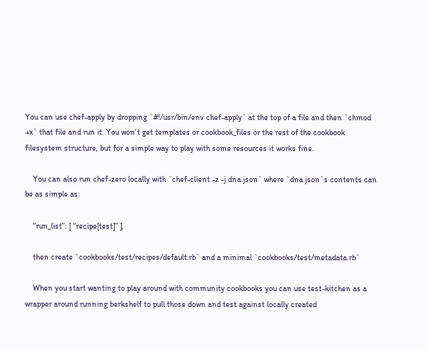You can use chef-apply by dropping `#!/usr/bin/env chef-apply` at the top of a file and then `chmod +x` that file and run it. You won’t get templates or cookbook_files or the rest of the cookbook filesystem structure, but for a simple way to play with some resources it works fine.

    You can also run chef-zero locally with `chef-client -z -j dna.json` where `dna.json`s contents can be as simple as:

    “run_list”: [ “recipe[test]” ],

    then create `cookbooks/test/recipes/default.rb` and a minimal `cookbooks/test/metadata.rb`

    When you start wanting to play around with community cookbooks you can use test-kitchen as a wrapper around running berkshelf to pull those down and test against locally created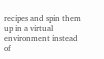recipes and spin them up in a virtual environment instead of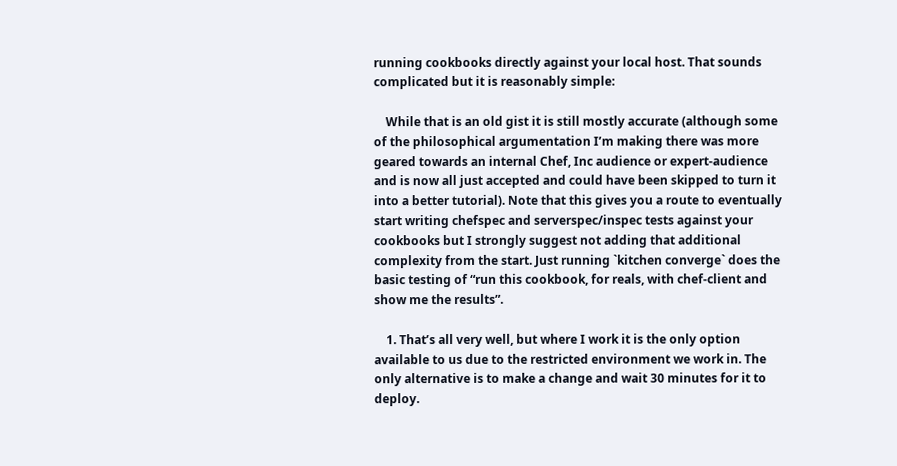running cookbooks directly against your local host. That sounds complicated but it is reasonably simple:

    While that is an old gist it is still mostly accurate (although some of the philosophical argumentation I’m making there was more geared towards an internal Chef, Inc audience or expert-audience and is now all just accepted and could have been skipped to turn it into a better tutorial). Note that this gives you a route to eventually start writing chefspec and serverspec/inspec tests against your cookbooks but I strongly suggest not adding that additional complexity from the start. Just running `kitchen converge` does the basic testing of “run this cookbook, for reals, with chef-client and show me the results”.

    1. That’s all very well, but where I work it is the only option available to us due to the restricted environment we work in. The only alternative is to make a change and wait 30 minutes for it to deploy.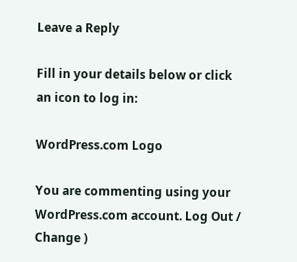Leave a Reply

Fill in your details below or click an icon to log in:

WordPress.com Logo

You are commenting using your WordPress.com account. Log Out /  Change )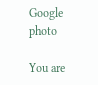Google photo

You are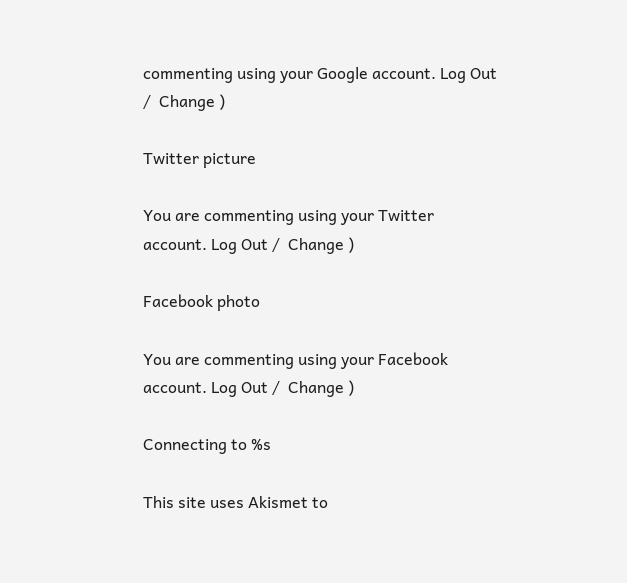commenting using your Google account. Log Out /  Change )

Twitter picture

You are commenting using your Twitter account. Log Out /  Change )

Facebook photo

You are commenting using your Facebook account. Log Out /  Change )

Connecting to %s

This site uses Akismet to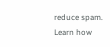reduce spam. Learn how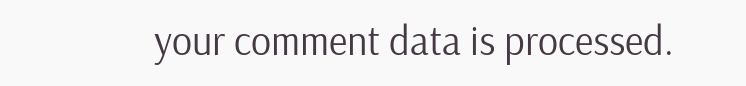your comment data is processed.